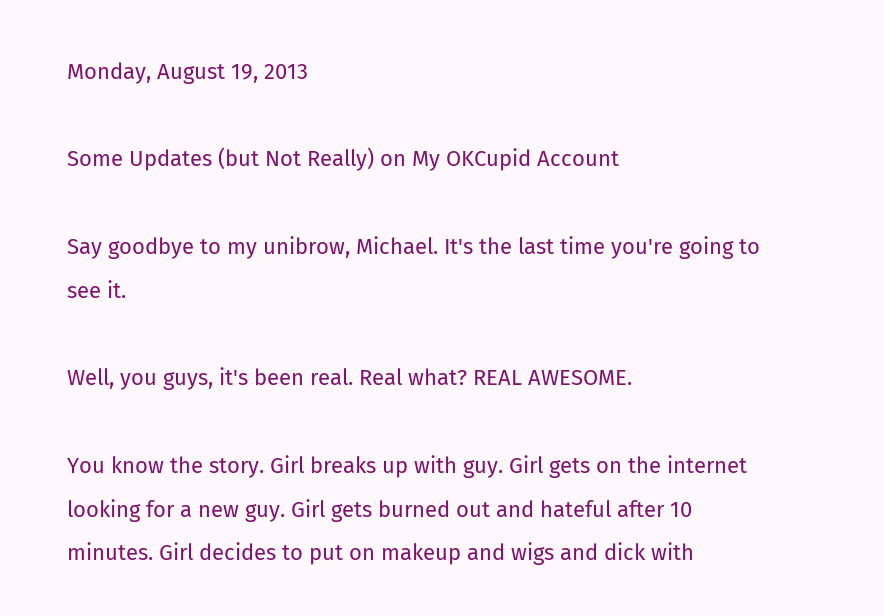Monday, August 19, 2013

Some Updates (but Not Really) on My OKCupid Account

Say goodbye to my unibrow, Michael. It's the last time you're going to see it.

Well, you guys, it's been real. Real what? REAL AWESOME.

You know the story. Girl breaks up with guy. Girl gets on the internet looking for a new guy. Girl gets burned out and hateful after 10 minutes. Girl decides to put on makeup and wigs and dick with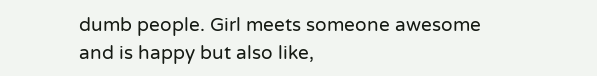dumb people. Girl meets someone awesome and is happy but also like,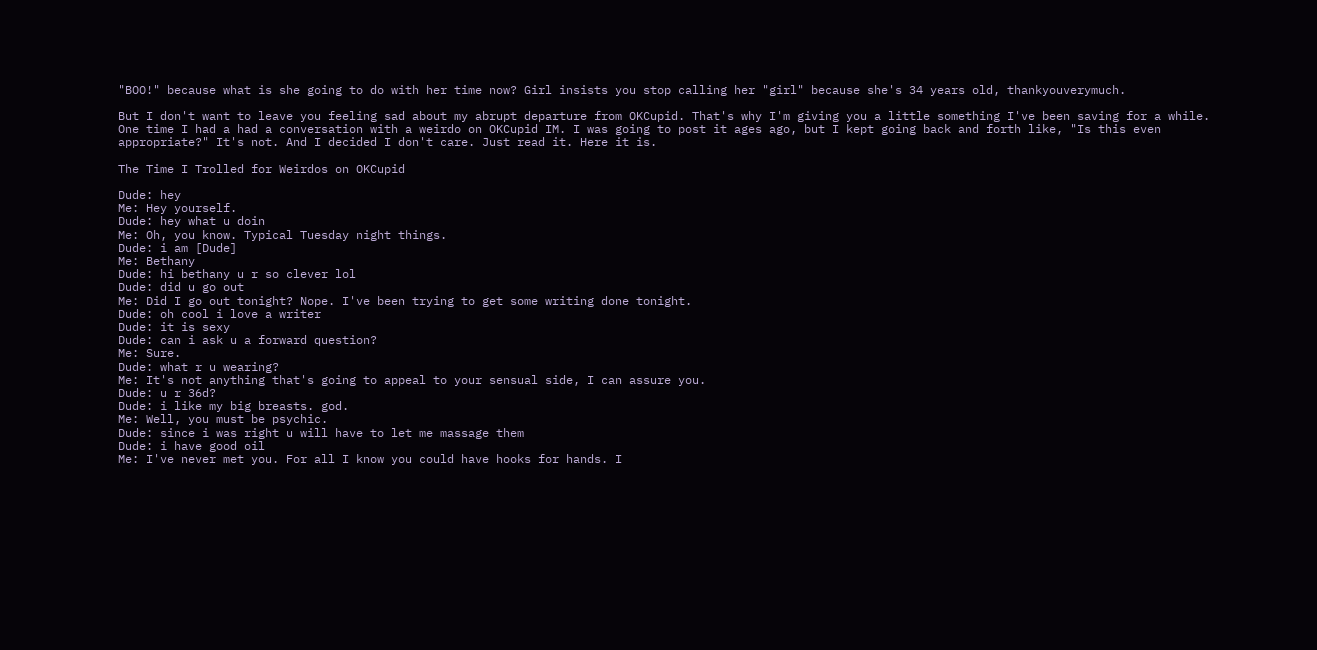"BOO!" because what is she going to do with her time now? Girl insists you stop calling her "girl" because she's 34 years old, thankyouverymuch.

But I don't want to leave you feeling sad about my abrupt departure from OKCupid. That's why I'm giving you a little something I've been saving for a while. One time I had a had a conversation with a weirdo on OKCupid IM. I was going to post it ages ago, but I kept going back and forth like, "Is this even appropriate?" It's not. And I decided I don't care. Just read it. Here it is.

The Time I Trolled for Weirdos on OKCupid

Dude: hey
Me: Hey yourself.
Dude: hey what u doin
Me: Oh, you know. Typical Tuesday night things.
Dude: i am [Dude]
Me: Bethany
Dude: hi bethany u r so clever lol
Dude: did u go out
Me: Did I go out tonight? Nope. I've been trying to get some writing done tonight.
Dude: oh cool i love a writer
Dude: it is sexy
Dude: can i ask u a forward question?
Me: Sure.
Dude: what r u wearing?
Me: It's not anything that's going to appeal to your sensual side, I can assure you.
Dude: u r 36d?
Dude: i like my big breasts. god.
Me: Well, you must be psychic.
Dude: since i was right u will have to let me massage them
Dude: i have good oil
Me: I've never met you. For all I know you could have hooks for hands. I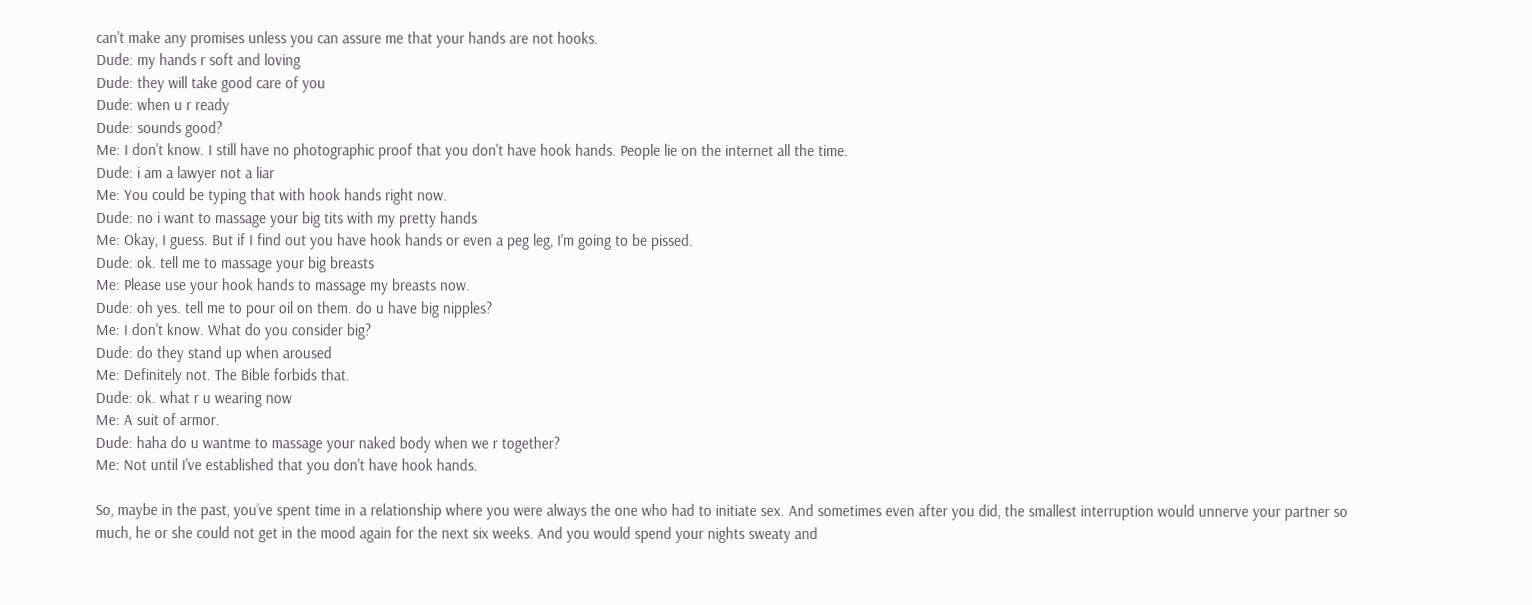can't make any promises unless you can assure me that your hands are not hooks.
Dude: my hands r soft and loving
Dude: they will take good care of you
Dude: when u r ready
Dude: sounds good?
Me: I don't know. I still have no photographic proof that you don't have hook hands. People lie on the internet all the time.
Dude: i am a lawyer not a liar
Me: You could be typing that with hook hands right now.
Dude: no i want to massage your big tits with my pretty hands
Me: Okay, I guess. But if I find out you have hook hands or even a peg leg, I'm going to be pissed.
Dude: ok. tell me to massage your big breasts
Me: Please use your hook hands to massage my breasts now.
Dude: oh yes. tell me to pour oil on them. do u have big nipples?
Me: I don't know. What do you consider big?
Dude: do they stand up when aroused
Me: Definitely not. The Bible forbids that.
Dude: ok. what r u wearing now
Me: A suit of armor.
Dude: haha do u wantme to massage your naked body when we r together?
Me: Not until I've established that you don't have hook hands.

So, maybe in the past, you’ve spent time in a relationship where you were always the one who had to initiate sex. And sometimes even after you did, the smallest interruption would unnerve your partner so much, he or she could not get in the mood again for the next six weeks. And you would spend your nights sweaty and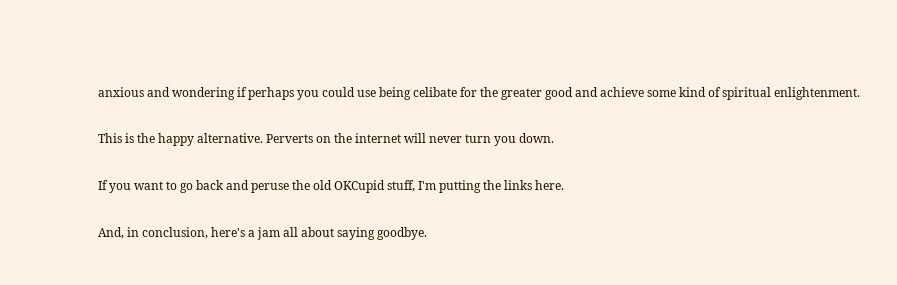anxious and wondering if perhaps you could use being celibate for the greater good and achieve some kind of spiritual enlightenment.

This is the happy alternative. Perverts on the internet will never turn you down.

If you want to go back and peruse the old OKCupid stuff, I'm putting the links here.

And, in conclusion, here's a jam all about saying goodbye.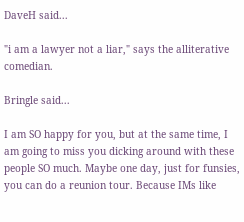DaveH said...

"i am a lawyer not a liar," says the alliterative comedian.

Bringle said...

I am SO happy for you, but at the same time, I am going to miss you dicking around with these people SO much. Maybe one day, just for funsies, you can do a reunion tour. Because IMs like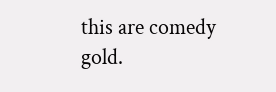this are comedy gold.